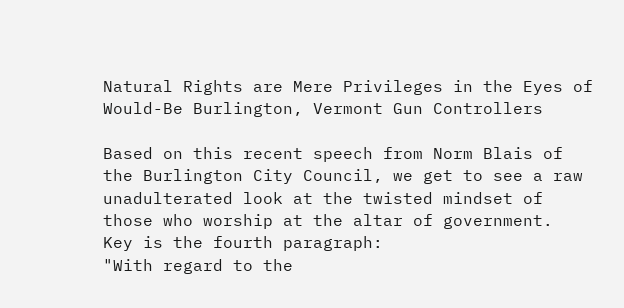Natural Rights are Mere Privileges in the Eyes of Would-Be Burlington, Vermont Gun Controllers

Based on this recent speech from Norm Blais of the Burlington City Council, we get to see a raw unadulterated look at the twisted mindset of those who worship at the altar of government.  Key is the fourth paragraph:
"With regard to the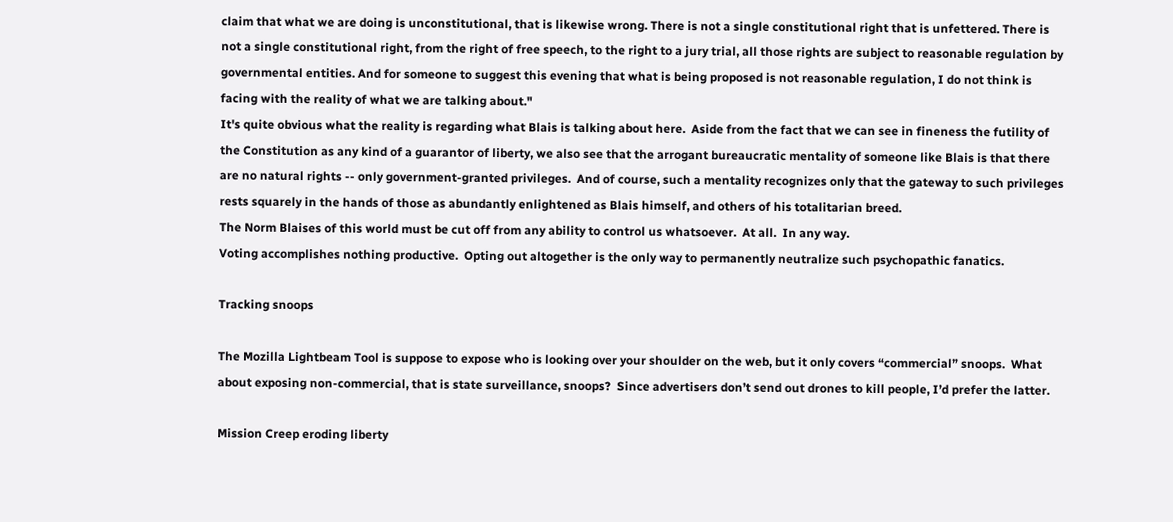claim that what we are doing is unconstitutional, that is likewise wrong. There is not a single constitutional right that is unfettered. There is not a single constitutional right, from the right of free speech, to the right to a jury trial, all those rights are subject to reasonable regulation by governmental entities. And for someone to suggest this evening that what is being proposed is not reasonable regulation, I do not think is facing with the reality of what we are talking about."
It's quite obvious what the reality is regarding what Blais is talking about here.  Aside from the fact that we can see in fineness the futility of the Constitution as any kind of a guarantor of liberty, we also see that the arrogant bureaucratic mentality of someone like Blais is that there are no natural rights -- only government-granted privileges.  And of course, such a mentality recognizes only that the gateway to such privileges rests squarely in the hands of those as abundantly enlightened as Blais himself, and others of his totalitarian breed.
The Norm Blaises of this world must be cut off from any ability to control us whatsoever.  At all.  In any way.
Voting accomplishes nothing productive.  Opting out altogether is the only way to permanently neutralize such psychopathic fanatics.

Tracking snoops

The Mozilla Lightbeam Tool is suppose to expose who is looking over your shoulder on the web, but it only covers “commercial” snoops.  What about exposing non-commercial, that is state surveillance, snoops?  Since advertisers don’t send out drones to kill people, I’d prefer the latter.

Mission Creep eroding liberty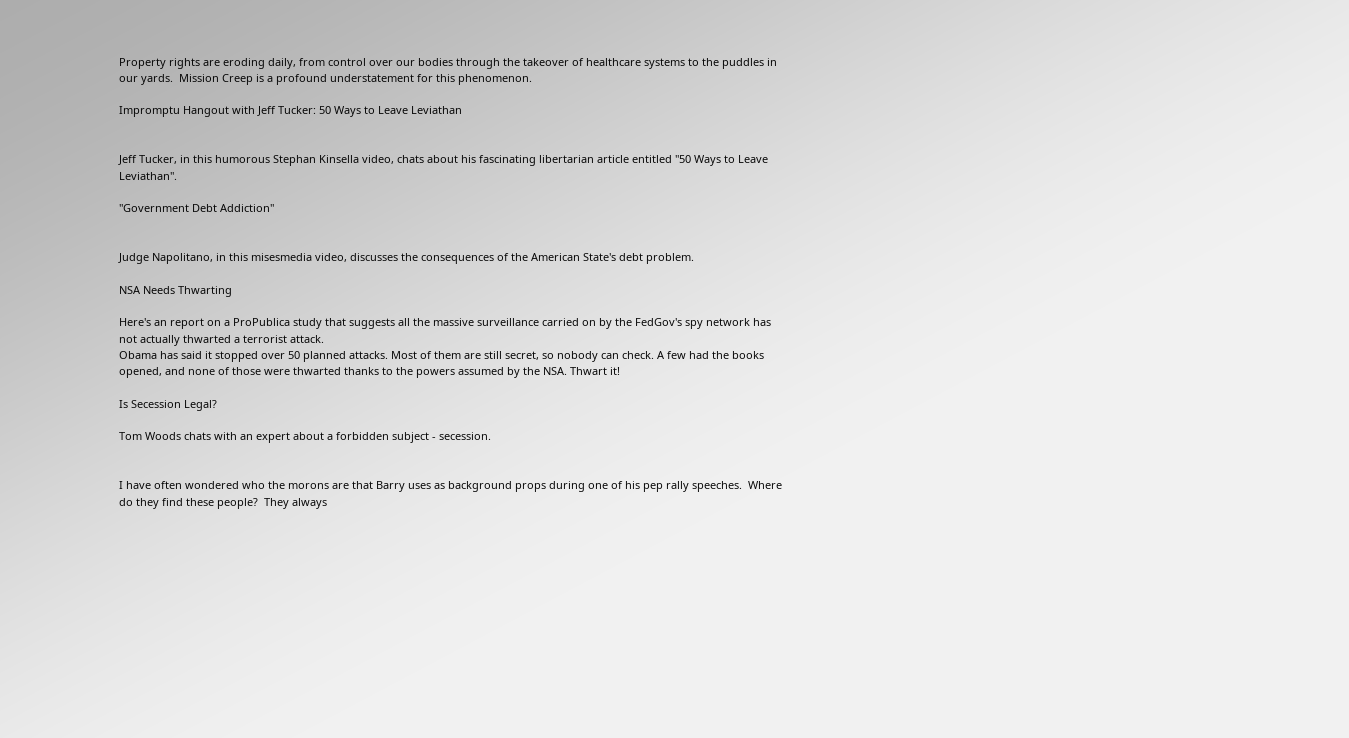Property rights are eroding daily, from control over our bodies through the takeover of healthcare systems to the puddles in our yards.  Mission Creep is a profound understatement for this phenomenon.

Impromptu Hangout with Jeff Tucker: 50 Ways to Leave Leviathan


Jeff Tucker, in this humorous Stephan Kinsella video, chats about his fascinating libertarian article entitled "50 Ways to Leave Leviathan".

"Government Debt Addiction"


Judge Napolitano, in this misesmedia video, discusses the consequences of the American State's debt problem.

NSA Needs Thwarting

Here's an report on a ProPublica study that suggests all the massive surveillance carried on by the FedGov's spy network has not actually thwarted a terrorist attack.
Obama has said it stopped over 50 planned attacks. Most of them are still secret, so nobody can check. A few had the books opened, and none of those were thwarted thanks to the powers assumed by the NSA. Thwart it!

Is Secession Legal?

Tom Woods chats with an expert about a forbidden subject - secession.


I have often wondered who the morons are that Barry uses as background props during one of his pep rally speeches.  Where do they find these people?  They always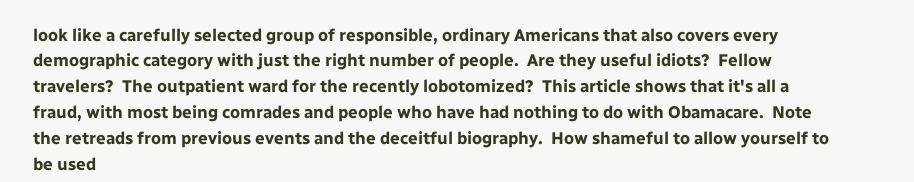look like a carefully selected group of responsible, ordinary Americans that also covers every demographic category with just the right number of people.  Are they useful idiots?  Fellow travelers?  The outpatient ward for the recently lobotomized?  This article shows that it's all a fraud, with most being comrades and people who have had nothing to do with Obamacare.  Note the retreads from previous events and the deceitful biography.  How shameful to allow yourself to be used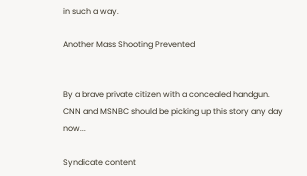in such a way.

Another Mass Shooting Prevented


By a brave private citizen with a concealed handgun. CNN and MSNBC should be picking up this story any day now...

Syndicate content